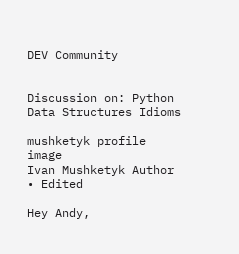DEV Community


Discussion on: Python Data Structures Idioms

mushketyk profile image
Ivan Mushketyk Author • Edited

Hey Andy,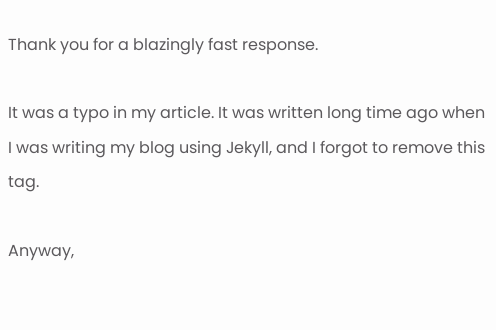Thank you for a blazingly fast response.

It was a typo in my article. It was written long time ago when I was writing my blog using Jekyll, and I forgot to remove this tag.

Anyway,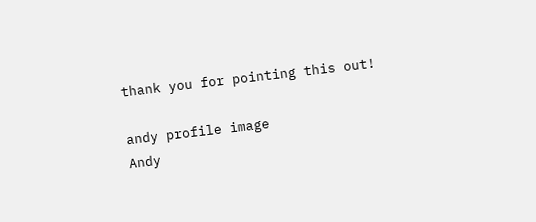thank you for pointing this out!

andy profile image
Andy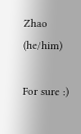Zhao (he/him)

For sure :)